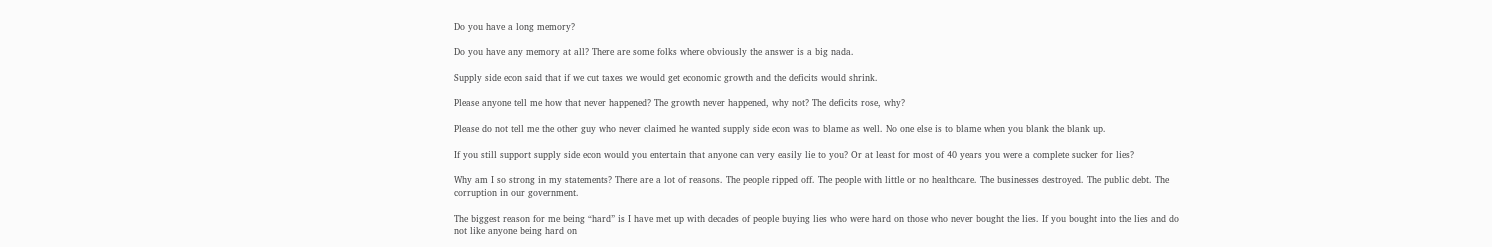Do you have a long memory?

Do you have any memory at all? There are some folks where obviously the answer is a big nada.

Supply side econ said that if we cut taxes we would get economic growth and the deficits would shrink.

Please anyone tell me how that never happened? The growth never happened, why not? The deficits rose, why?

Please do not tell me the other guy who never claimed he wanted supply side econ was to blame as well. No one else is to blame when you blank the blank up.

If you still support supply side econ would you entertain that anyone can very easily lie to you? Or at least for most of 40 years you were a complete sucker for lies?

Why am I so strong in my statements? There are a lot of reasons. The people ripped off. The people with little or no healthcare. The businesses destroyed. The public debt. The corruption in our government.

The biggest reason for me being “hard” is I have met up with decades of people buying lies who were hard on those who never bought the lies. If you bought into the lies and do not like anyone being hard on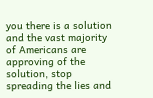you there is a solution and the vast majority of Americans are approving of the solution, stop spreading the lies and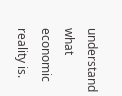understand what economic reality is.